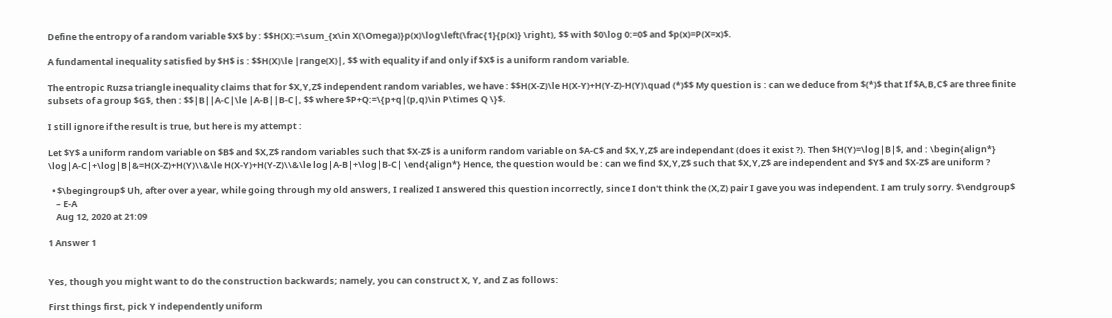Define the entropy of a random variable $X$ by : $$H(X):=\sum_{x\in X(\Omega)}p(x)\log\left(\frac{1}{p(x)} \right), $$ with $0\log 0:=0$ and $p(x)=P(X=x)$.

A fundamental inequality satisfied by $H$ is : $$H(X)\le |range(X)|, $$ with equality if and only if $X$ is a uniform random variable.

The entropic Ruzsa triangle inequality claims that for $X,Y,Z$ independent random variables, we have : $$H(X-Z)\le H(X-Y)+H(Y-Z)-H(Y)\quad (*)$$ My question is : can we deduce from $(*)$ that If $A,B,C$ are three finite subsets of a group $G$, then : $$|B||A-C|\le |A-B||B-C|, $$ where $P+Q:=\{p+q|(p,q)\in P\times Q \}$.

I still ignore if the result is true, but here is my attempt :

Let $Y$ a uniform random variable on $B$ and $X,Z$ random variables such that $X-Z$ is a uniform random variable on $A-C$ and $X,Y,Z$ are independant (does it exist ?). Then $H(Y)=\log|B|$, and : \begin{align*} \log|A-C|+\log|B|&=H(X-Z)+H(Y)\\&\le H(X-Y)+H(Y-Z)\\&\le log|A-B|+\log|B-C| \end{align*} Hence, the question would be : can we find $X,Y,Z$ such that $X,Y,Z$ are independent and $Y$ and $X-Z$ are uniform ?

  • $\begingroup$ Uh, after over a year, while going through my old answers, I realized I answered this question incorrectly, since I don't think the (X,Z) pair I gave you was independent. I am truly sorry. $\endgroup$
    – E-A
    Aug 12, 2020 at 21:09

1 Answer 1


Yes, though you might want to do the construction backwards; namely, you can construct X, Y, and Z as follows:

First things first, pick Y independently uniform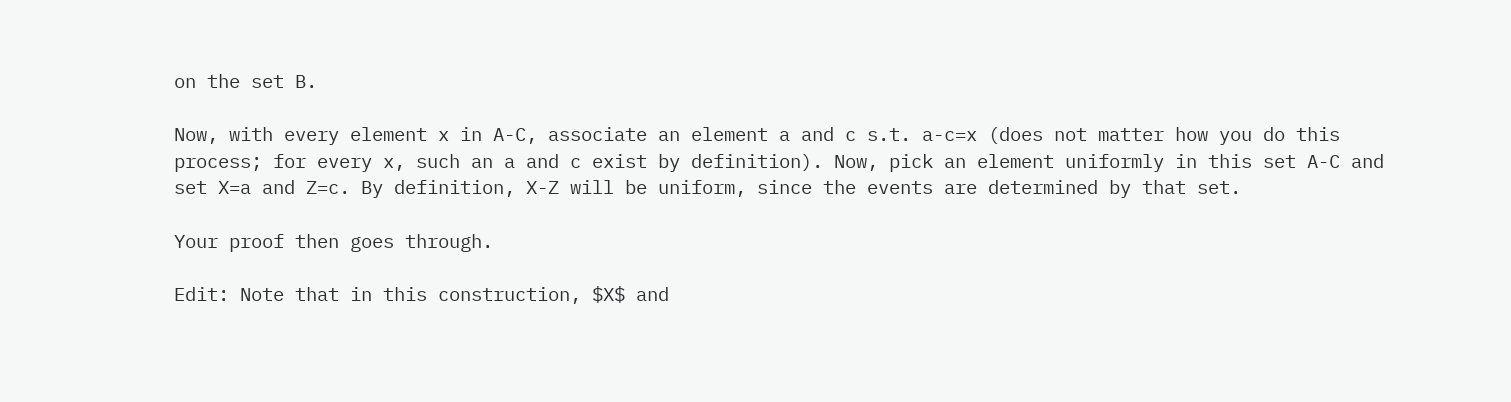on the set B.

Now, with every element x in A-C, associate an element a and c s.t. a-c=x (does not matter how you do this process; for every x, such an a and c exist by definition). Now, pick an element uniformly in this set A-C and set X=a and Z=c. By definition, X-Z will be uniform, since the events are determined by that set.

Your proof then goes through.

Edit: Note that in this construction, $X$ and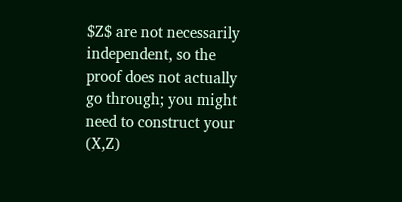$Z$ are not necessarily independent, so the proof does not actually go through; you might need to construct your (X,Z)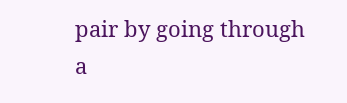pair by going through a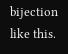bijection like this.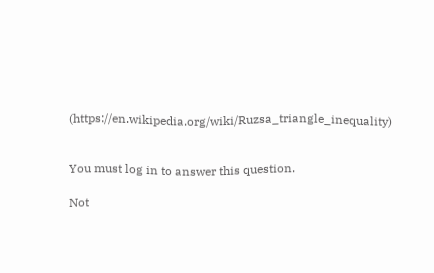(https://en.wikipedia.org/wiki/Ruzsa_triangle_inequality)


You must log in to answer this question.

Not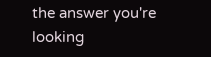the answer you're looking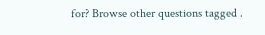for? Browse other questions tagged .